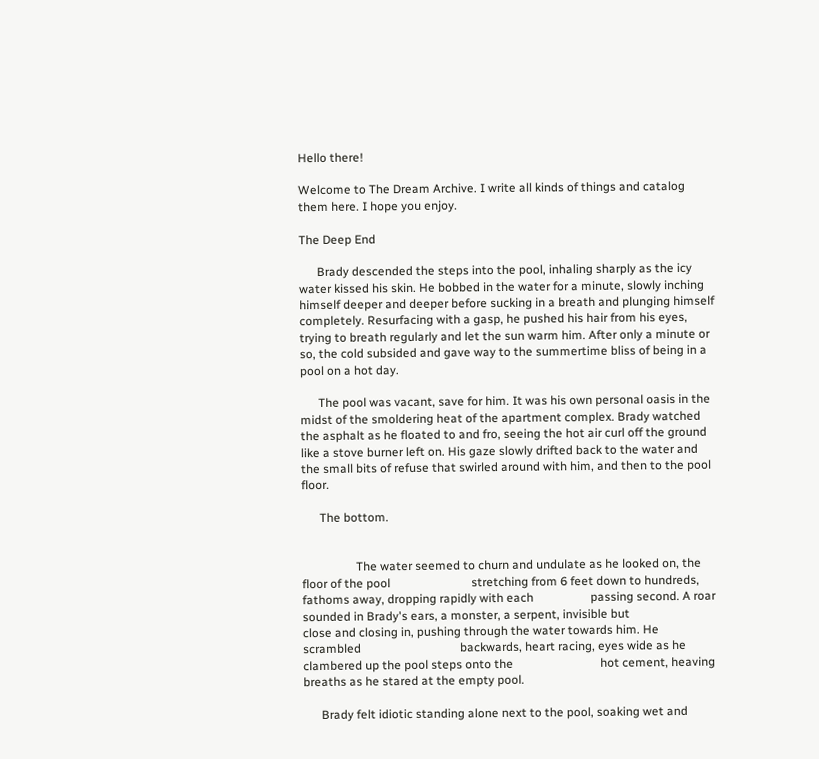Hello there!

Welcome to The Dream Archive. I write all kinds of things and catalog them here. I hope you enjoy.

The Deep End

      Brady descended the steps into the pool, inhaling sharply as the icy water kissed his skin. He bobbed in the water for a minute, slowly inching himself deeper and deeper before sucking in a breath and plunging himself completely. Resurfacing with a gasp, he pushed his hair from his eyes, trying to breath regularly and let the sun warm him. After only a minute or so, the cold subsided and gave way to the summertime bliss of being in a pool on a hot day.

      The pool was vacant, save for him. It was his own personal oasis in the midst of the smoldering heat of the apartment complex. Brady watched the asphalt as he floated to and fro, seeing the hot air curl off the ground like a stove burner left on. His gaze slowly drifted back to the water and the small bits of refuse that swirled around with him, and then to the pool floor.

      The bottom.


                  The water seemed to churn and undulate as he looked on, the floor of the pool                           stretching from 6 feet down to hundreds, fathoms away, dropping rapidly with each                   passing second. A roar sounded in Brady's ears, a monster, a serpent, invisible but                       close and closing in, pushing through the water towards him. He scrambled                                 backwards, heart racing, eyes wide as he clambered up the pool steps onto the                             hot cement, heaving breaths as he stared at the empty pool.

      Brady felt idiotic standing alone next to the pool, soaking wet and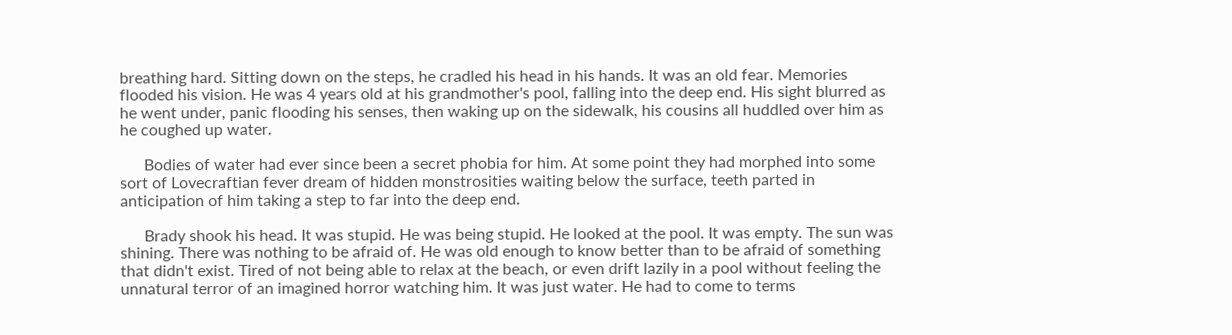breathing hard. Sitting down on the steps, he cradled his head in his hands. It was an old fear. Memories flooded his vision. He was 4 years old at his grandmother's pool, falling into the deep end. His sight blurred as he went under, panic flooding his senses, then waking up on the sidewalk, his cousins all huddled over him as he coughed up water.

      Bodies of water had ever since been a secret phobia for him. At some point they had morphed into some sort of Lovecraftian fever dream of hidden monstrosities waiting below the surface, teeth parted in anticipation of him taking a step to far into the deep end.

      Brady shook his head. It was stupid. He was being stupid. He looked at the pool. It was empty. The sun was shining. There was nothing to be afraid of. He was old enough to know better than to be afraid of something that didn't exist. Tired of not being able to relax at the beach, or even drift lazily in a pool without feeling the unnatural terror of an imagined horror watching him. It was just water. He had to come to terms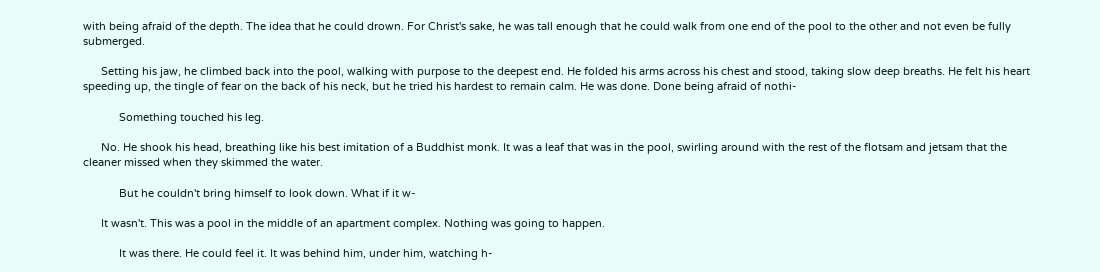with being afraid of the depth. The idea that he could drown. For Christ's sake, he was tall enough that he could walk from one end of the pool to the other and not even be fully submerged.

      Setting his jaw, he climbed back into the pool, walking with purpose to the deepest end. He folded his arms across his chest and stood, taking slow deep breaths. He felt his heart speeding up, the tingle of fear on the back of his neck, but he tried his hardest to remain calm. He was done. Done being afraid of nothi-

            Something touched his leg.

      No. He shook his head, breathing like his best imitation of a Buddhist monk. It was a leaf that was in the pool, swirling around with the rest of the flotsam and jetsam that the cleaner missed when they skimmed the water.

            But he couldn't bring himself to look down. What if it w-

      It wasn't. This was a pool in the middle of an apartment complex. Nothing was going to happen.

            It was there. He could feel it. It was behind him, under him, watching h-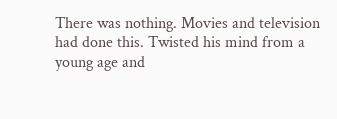There was nothing. Movies and television had done this. Twisted his mind from a young age and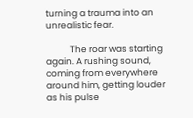turning a trauma into an unrealistic fear.

            The roar was starting again. A rushing sound, coming from everywhere around him, getting louder as his pulse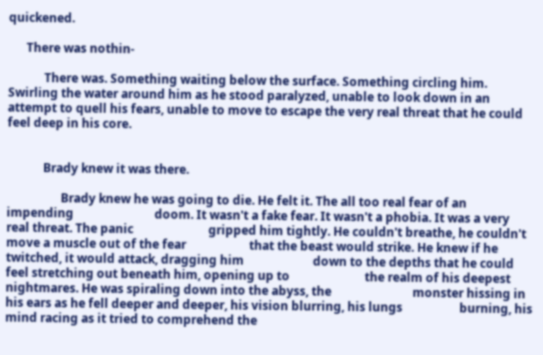quickened.

      There was nothin-

            There was. Something waiting below the surface. Something circling him. Swirling the water around him as he stood paralyzed, unable to look down in an attempt to quell his fears, unable to move to escape the very real threat that he could feel deep in his core.


            Brady knew it was there.

                  Brady knew he was going to die. He felt it. The all too real fear of an impending                           doom. It wasn't a fake fear. It wasn't a phobia. It was a very real threat. The panic                         gripped him tightly. He couldn't breathe, he couldn't move a muscle out of the fear                     that the beast would strike. He knew if he twitched, it would attack, dragging him                       down to the depths that he could feel stretching out beneath him, opening up to                         the realm of his deepest nightmares. He was spiraling down into the abyss, the                           monster hissing in his ears as he fell deeper and deeper, his vision blurring, his lungs                   burning, his mind racing as it tried to comprehend the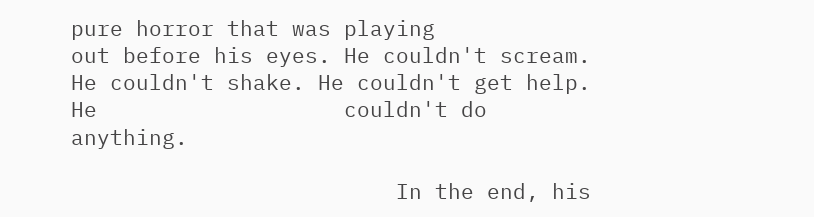pure horror that was playing                     out before his eyes. He couldn't scream. He couldn't shake. He couldn't get help. He                   couldn't do anything.

                         In the end, his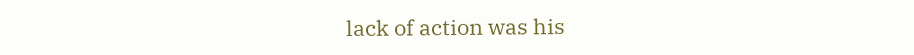lack of action was his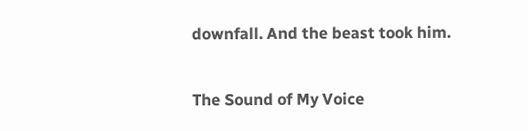downfall. And the beast took him.

The Sound of My Voice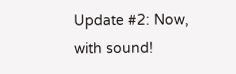Update #2: Now, with sound!